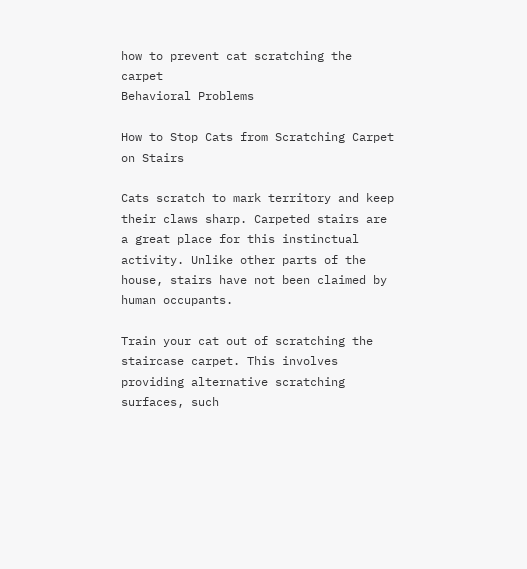how to prevent cat scratching the carpet
Behavioral Problems

How to Stop Cats from Scratching Carpet on Stairs

Cats scratch to mark territory and keep their claws sharp. Carpeted stairs are a great place for this instinctual activity. Unlike other parts of the house, stairs have not been claimed by human occupants.

Train your cat out of scratching the staircase carpet. This involves providing alternative scratching surfaces, such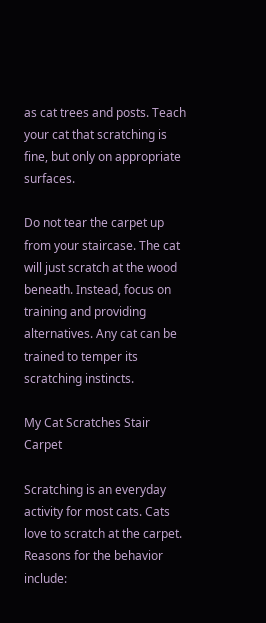as cat trees and posts. Teach your cat that scratching is fine, but only on appropriate surfaces.

Do not tear the carpet up from your staircase. The cat will just scratch at the wood beneath. Instead, focus on training and providing alternatives. Any cat can be trained to temper its scratching instincts.

My Cat Scratches Stair Carpet

Scratching is an everyday activity for most cats. Cats love to scratch at the carpet. Reasons for the behavior include: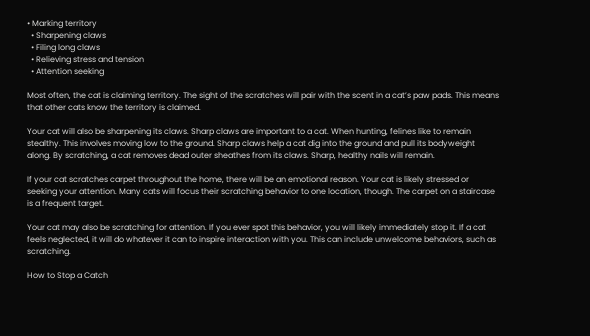• Marking territory
  • Sharpening claws
  • Filing long claws
  • Relieving stress and tension
  • Attention seeking

Most often, the cat is claiming territory. The sight of the scratches will pair with the scent in a cat’s paw pads. This means that other cats know the territory is claimed.

Your cat will also be sharpening its claws. Sharp claws are important to a cat. When hunting, felines like to remain stealthy. This involves moving low to the ground. Sharp claws help a cat dig into the ground and pull its bodyweight along. By scratching, a cat removes dead outer sheathes from its claws. Sharp, healthy nails will remain.

If your cat scratches carpet throughout the home, there will be an emotional reason. Your cat is likely stressed or seeking your attention. Many cats will focus their scratching behavior to one location, though. The carpet on a staircase is a frequent target.

Your cat may also be scratching for attention. If you ever spot this behavior, you will likely immediately stop it. If a cat feels neglected, it will do whatever it can to inspire interaction with you. This can include unwelcome behaviors, such as scratching.

How to Stop a Catch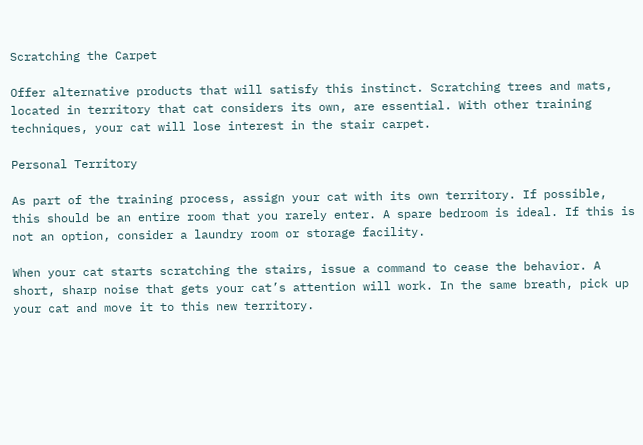Scratching the Carpet

Offer alternative products that will satisfy this instinct. Scratching trees and mats, located in territory that cat considers its own, are essential. With other training techniques, your cat will lose interest in the stair carpet.

Personal Territory

As part of the training process, assign your cat with its own territory. If possible, this should be an entire room that you rarely enter. A spare bedroom is ideal. If this is not an option, consider a laundry room or storage facility.

When your cat starts scratching the stairs, issue a command to cease the behavior. A short, sharp noise that gets your cat’s attention will work. In the same breath, pick up your cat and move it to this new territory.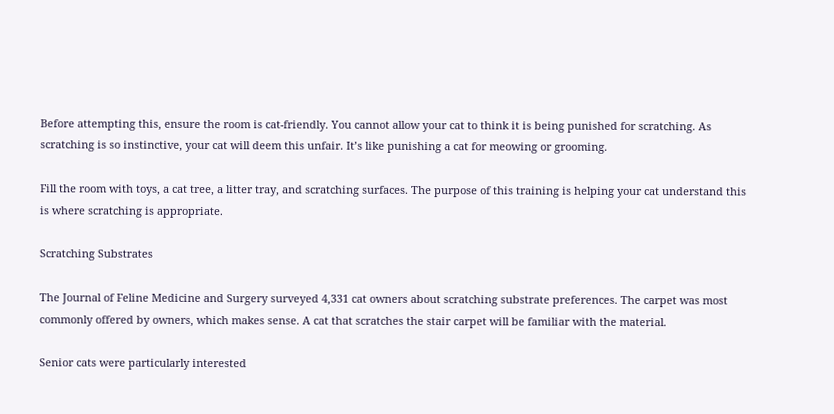Before attempting this, ensure the room is cat-friendly. You cannot allow your cat to think it is being punished for scratching. As scratching is so instinctive, your cat will deem this unfair. It’s like punishing a cat for meowing or grooming.

Fill the room with toys, a cat tree, a litter tray, and scratching surfaces. The purpose of this training is helping your cat understand this is where scratching is appropriate.

Scratching Substrates

The Journal of Feline Medicine and Surgery surveyed 4,331 cat owners about scratching substrate preferences. The carpet was most commonly offered by owners, which makes sense. A cat that scratches the stair carpet will be familiar with the material.

Senior cats were particularly interested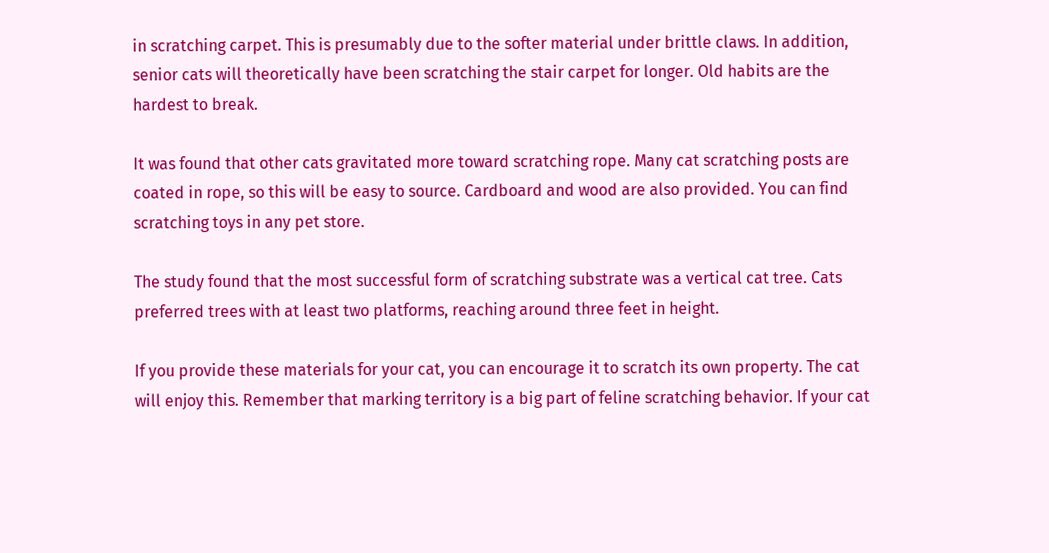in scratching carpet. This is presumably due to the softer material under brittle claws. In addition, senior cats will theoretically have been scratching the stair carpet for longer. Old habits are the hardest to break.

It was found that other cats gravitated more toward scratching rope. Many cat scratching posts are coated in rope, so this will be easy to source. Cardboard and wood are also provided. You can find scratching toys in any pet store.

The study found that the most successful form of scratching substrate was a vertical cat tree. Cats preferred trees with at least two platforms, reaching around three feet in height.

If you provide these materials for your cat, you can encourage it to scratch its own property. The cat will enjoy this. Remember that marking territory is a big part of feline scratching behavior. If your cat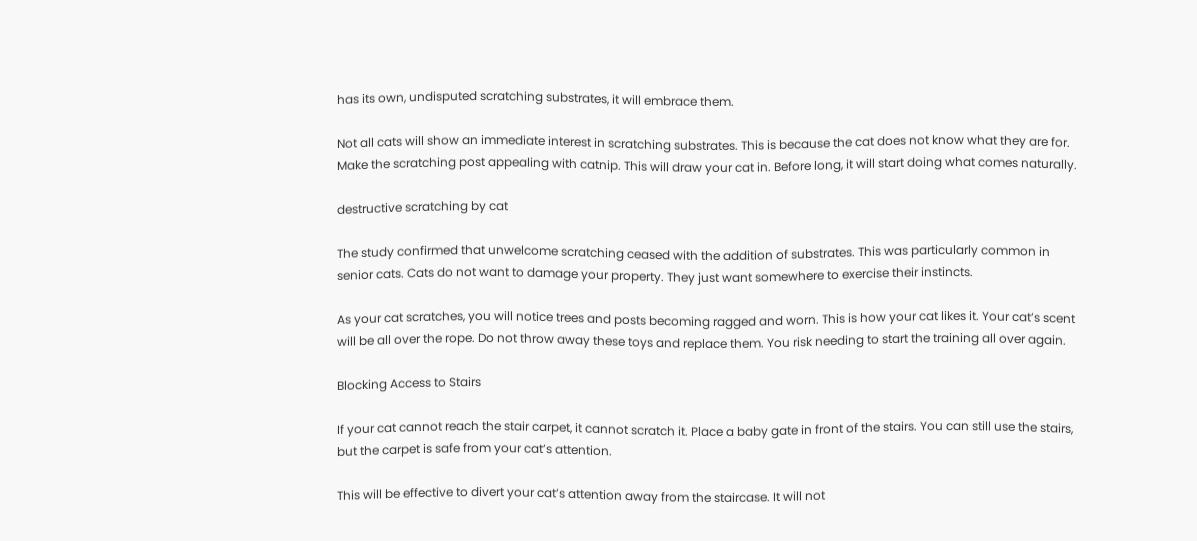has its own, undisputed scratching substrates, it will embrace them.

Not all cats will show an immediate interest in scratching substrates. This is because the cat does not know what they are for. Make the scratching post appealing with catnip. This will draw your cat in. Before long, it will start doing what comes naturally.

destructive scratching by cat

The study confirmed that unwelcome scratching ceased with the addition of substrates. This was particularly common in senior cats. Cats do not want to damage your property. They just want somewhere to exercise their instincts.

As your cat scratches, you will notice trees and posts becoming ragged and worn. This is how your cat likes it. Your cat’s scent will be all over the rope. Do not throw away these toys and replace them. You risk needing to start the training all over again.

Blocking Access to Stairs

If your cat cannot reach the stair carpet, it cannot scratch it. Place a baby gate in front of the stairs. You can still use the stairs, but the carpet is safe from your cat’s attention.

This will be effective to divert your cat’s attention away from the staircase. It will not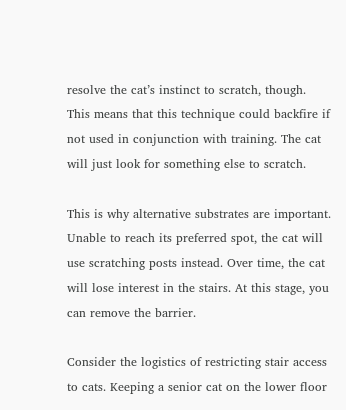resolve the cat’s instinct to scratch, though. This means that this technique could backfire if not used in conjunction with training. The cat will just look for something else to scratch.

This is why alternative substrates are important. Unable to reach its preferred spot, the cat will use scratching posts instead. Over time, the cat will lose interest in the stairs. At this stage, you can remove the barrier.

Consider the logistics of restricting stair access to cats. Keeping a senior cat on the lower floor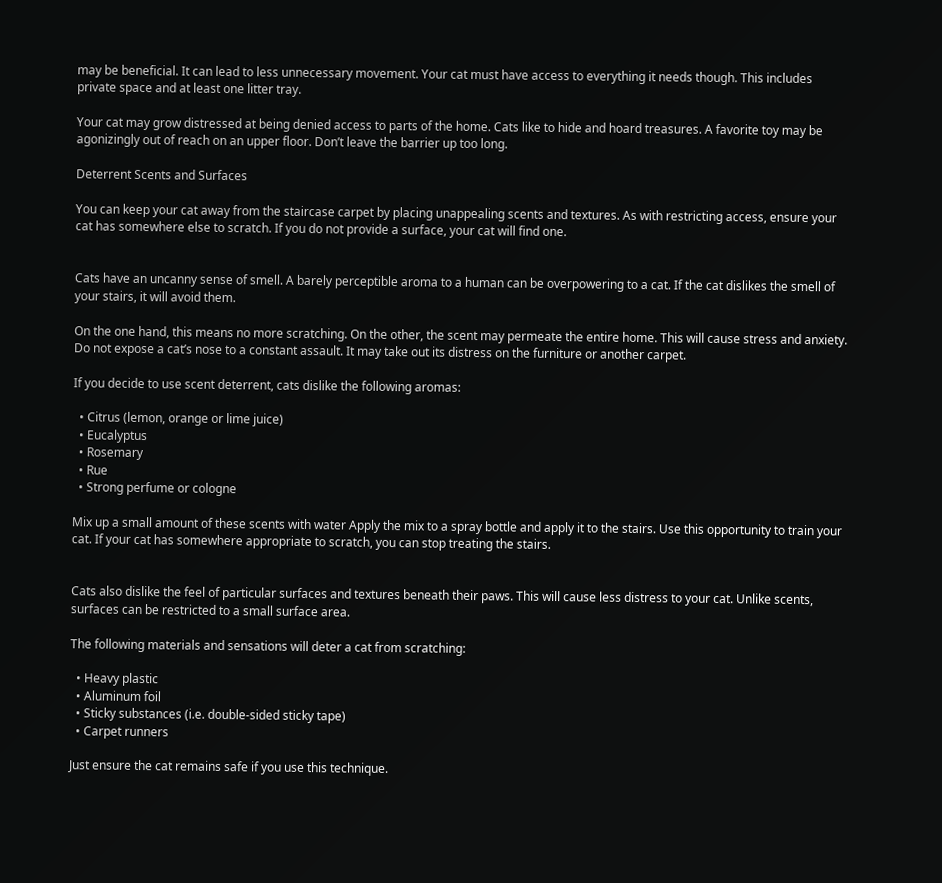may be beneficial. It can lead to less unnecessary movement. Your cat must have access to everything it needs though. This includes private space and at least one litter tray.

Your cat may grow distressed at being denied access to parts of the home. Cats like to hide and hoard treasures. A favorite toy may be agonizingly out of reach on an upper floor. Don’t leave the barrier up too long.

Deterrent Scents and Surfaces

You can keep your cat away from the staircase carpet by placing unappealing scents and textures. As with restricting access, ensure your cat has somewhere else to scratch. If you do not provide a surface, your cat will find one.


Cats have an uncanny sense of smell. A barely perceptible aroma to a human can be overpowering to a cat. If the cat dislikes the smell of your stairs, it will avoid them.

On the one hand, this means no more scratching. On the other, the scent may permeate the entire home. This will cause stress and anxiety. Do not expose a cat’s nose to a constant assault. It may take out its distress on the furniture or another carpet.

If you decide to use scent deterrent, cats dislike the following aromas:

  • Citrus (lemon, orange or lime juice)
  • Eucalyptus
  • Rosemary
  • Rue
  • Strong perfume or cologne

Mix up a small amount of these scents with water Apply the mix to a spray bottle and apply it to the stairs. Use this opportunity to train your cat. If your cat has somewhere appropriate to scratch, you can stop treating the stairs.


Cats also dislike the feel of particular surfaces and textures beneath their paws. This will cause less distress to your cat. Unlike scents, surfaces can be restricted to a small surface area.

The following materials and sensations will deter a cat from scratching:

  • Heavy plastic
  • Aluminum foil
  • Sticky substances (i.e. double-sided sticky tape)
  • Carpet runners

Just ensure the cat remains safe if you use this technique.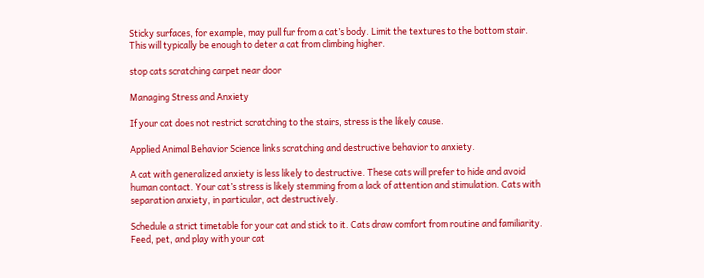Sticky surfaces, for example, may pull fur from a cat’s body. Limit the textures to the bottom stair. This will typically be enough to deter a cat from climbing higher.

stop cats scratching carpet near door

Managing Stress and Anxiety

If your cat does not restrict scratching to the stairs, stress is the likely cause.

Applied Animal Behavior Science links scratching and destructive behavior to anxiety.

A cat with generalized anxiety is less likely to destructive. These cats will prefer to hide and avoid human contact. Your cat’s stress is likely stemming from a lack of attention and stimulation. Cats with separation anxiety, in particular, act destructively.

Schedule a strict timetable for your cat and stick to it. Cats draw comfort from routine and familiarity. Feed, pet, and play with your cat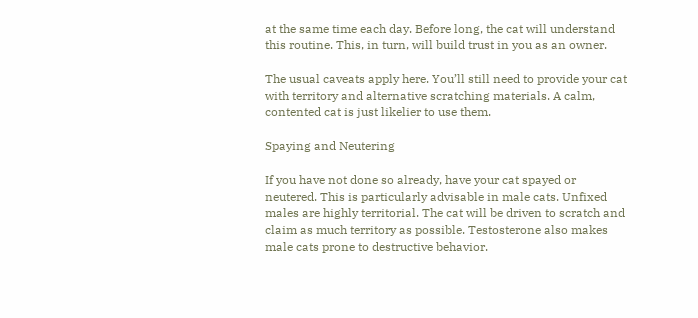at the same time each day. Before long, the cat will understand this routine. This, in turn, will build trust in you as an owner.

The usual caveats apply here. You’ll still need to provide your cat with territory and alternative scratching materials. A calm, contented cat is just likelier to use them.

Spaying and Neutering

If you have not done so already, have your cat spayed or neutered. This is particularly advisable in male cats. Unfixed males are highly territorial. The cat will be driven to scratch and claim as much territory as possible. Testosterone also makes male cats prone to destructive behavior.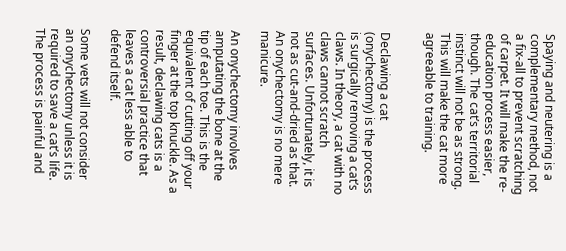Spaying and neutering is a complementary method, not a fix-all to prevent scratching of carpet. It will make the re-education process easier, though. The cat’s territorial instinct will not be as strong. This will make the cat more agreeable to training.


Declawing a cat (onychectomy) is the process is surgically removing a cat’s claws. In theory, a cat with no claws cannot scratch surfaces. Unfortunately, it is not as cut-and-dried as that. An onychectomy is no mere manicure.

An onychectomy involves amputating the bone at the tip of each toe. This is the equivalent of cutting off your finger at the top knuckle. As a result, declawing cats is a controversial practice that leaves a cat less able to defend itself.

Some vets will not consider an onychectomy unless it is required to save a cat’s life. The process is painful and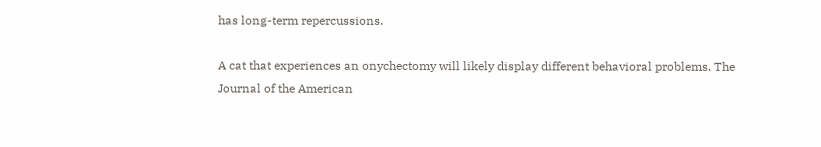has long-term repercussions.

A cat that experiences an onychectomy will likely display different behavioral problems. The Journal of the American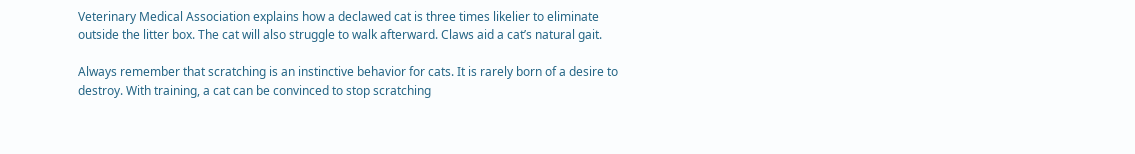Veterinary Medical Association explains how a declawed cat is three times likelier to eliminate outside the litter box. The cat will also struggle to walk afterward. Claws aid a cat’s natural gait.

Always remember that scratching is an instinctive behavior for cats. It is rarely born of a desire to destroy. With training, a cat can be convinced to stop scratching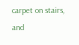carpet on stairs, and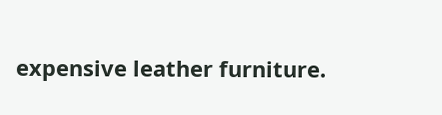expensive leather furniture.